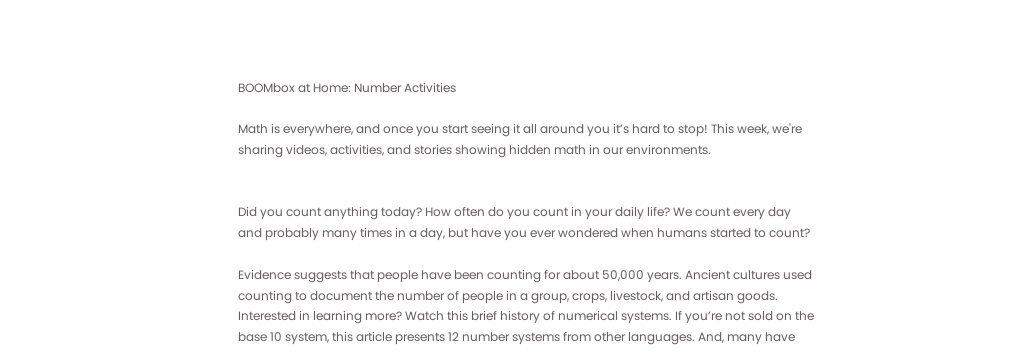BOOMbox at Home: Number Activities

Math is everywhere, and once you start seeing it all around you it’s hard to stop! This week, we're sharing videos, activities, and stories showing hidden math in our environments.


Did you count anything today? How often do you count in your daily life? We count every day and probably many times in a day, but have you ever wondered when humans started to count?

Evidence suggests that people have been counting for about 50,000 years. Ancient cultures used counting to document the number of people in a group, crops, livestock, and artisan goods. Interested in learning more? Watch this brief history of numerical systems. If you’re not sold on the base 10 system, this article presents 12 number systems from other languages. And, many have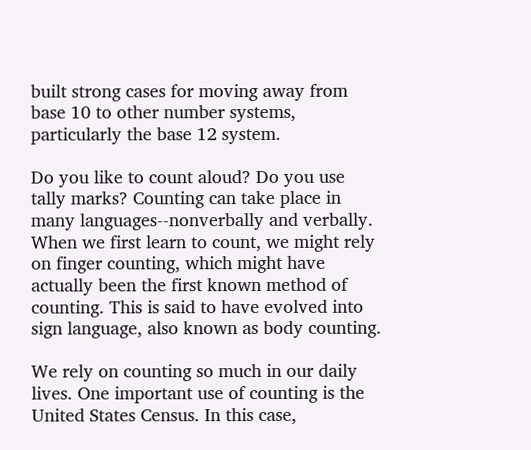built strong cases for moving away from base 10 to other number systems, particularly the base 12 system.

Do you like to count aloud? Do you use tally marks? Counting can take place in many languages--nonverbally and verbally. When we first learn to count, we might rely on finger counting, which might have actually been the first known method of counting. This is said to have evolved into sign language, also known as body counting.

We rely on counting so much in our daily lives. One important use of counting is the United States Census. In this case,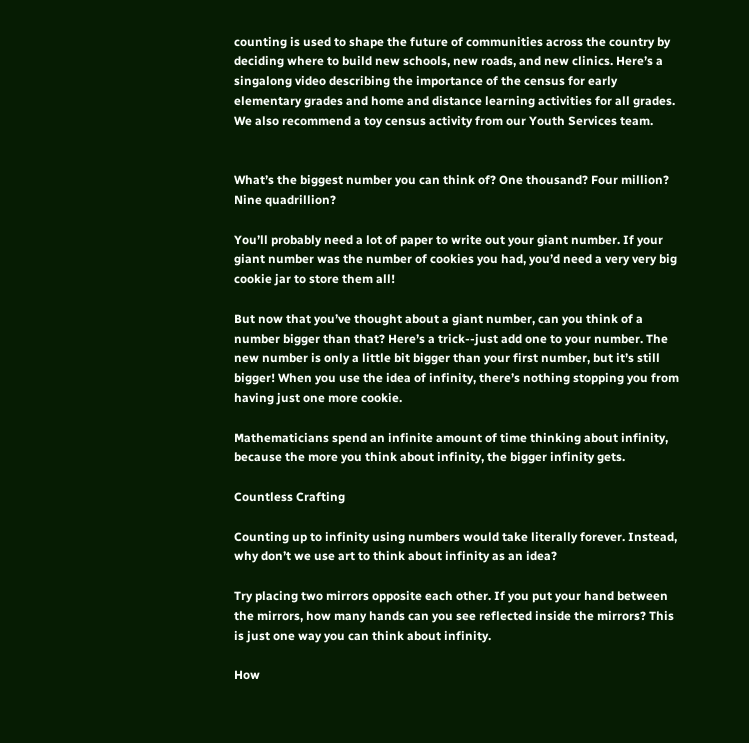counting is used to shape the future of communities across the country by deciding where to build new schools, new roads, and new clinics. Here’s a singalong video describing the importance of the census for early elementary grades and home and distance learning activities for all grades. We also recommend a toy census activity from our Youth Services team.


What’s the biggest number you can think of? One thousand? Four million? Nine quadrillion?

You’ll probably need a lot of paper to write out your giant number. If your giant number was the number of cookies you had, you’d need a very very big cookie jar to store them all!

But now that you’ve thought about a giant number, can you think of a number bigger than that? Here’s a trick--just add one to your number. The new number is only a little bit bigger than your first number, but it’s still bigger! When you use the idea of infinity, there’s nothing stopping you from having just one more cookie.

Mathematicians spend an infinite amount of time thinking about infinity, because the more you think about infinity, the bigger infinity gets.

Countless Crafting

Counting up to infinity using numbers would take literally forever. Instead, why don’t we use art to think about infinity as an idea?

Try placing two mirrors opposite each other. If you put your hand between the mirrors, how many hands can you see reflected inside the mirrors? This is just one way you can think about infinity.

How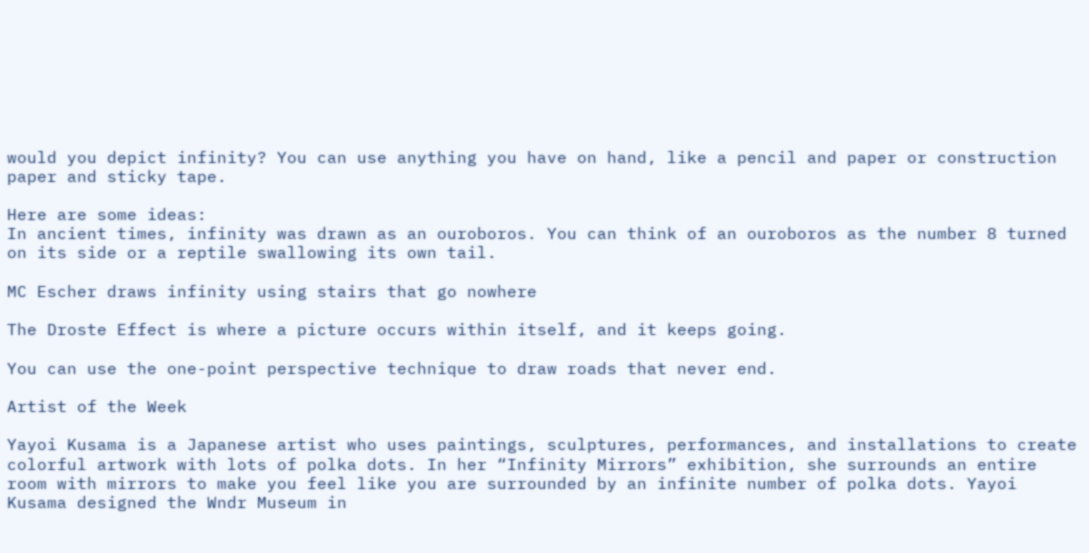would you depict infinity? You can use anything you have on hand, like a pencil and paper or construction paper and sticky tape.

Here are some ideas:
In ancient times, infinity was drawn as an ouroboros. You can think of an ouroboros as the number 8 turned on its side or a reptile swallowing its own tail.

MC Escher draws infinity using stairs that go nowhere

The Droste Effect is where a picture occurs within itself, and it keeps going.

You can use the one-point perspective technique to draw roads that never end.

Artist of the Week

Yayoi Kusama is a Japanese artist who uses paintings, sculptures, performances, and installations to create colorful artwork with lots of polka dots. In her “Infinity Mirrors” exhibition, she surrounds an entire room with mirrors to make you feel like you are surrounded by an infinite number of polka dots. Yayoi Kusama designed the Wndr Museum in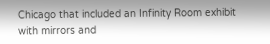Chicago that included an Infinity Room exhibit with mirrors and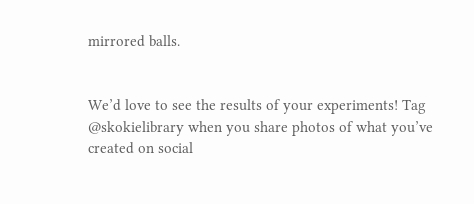mirrored balls.


We’d love to see the results of your experiments! Tag @skokielibrary when you share photos of what you’ve created on social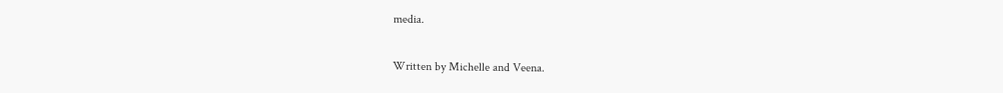media.

Written by Michelle and Veena.